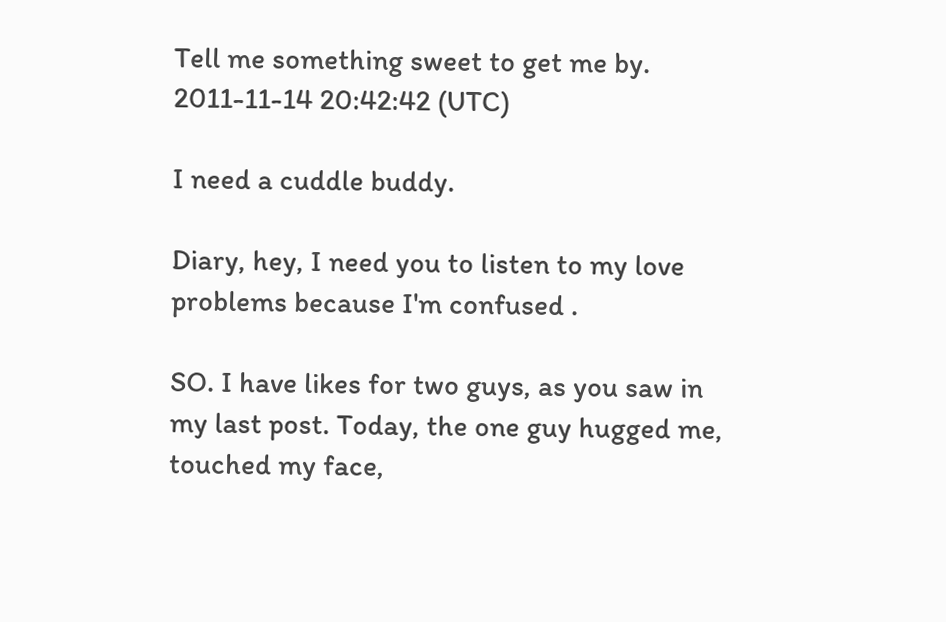Tell me something sweet to get me by.
2011-11-14 20:42:42 (UTC)

I need a cuddle buddy.

Diary, hey, I need you to listen to my love problems because I'm confused .

SO. I have likes for two guys, as you saw in my last post. Today, the one guy hugged me, touched my face,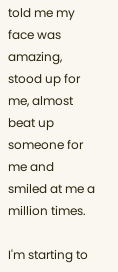told me my face was amazing, stood up for me, almost beat up someone for me and smiled at me a million times.

I'm starting to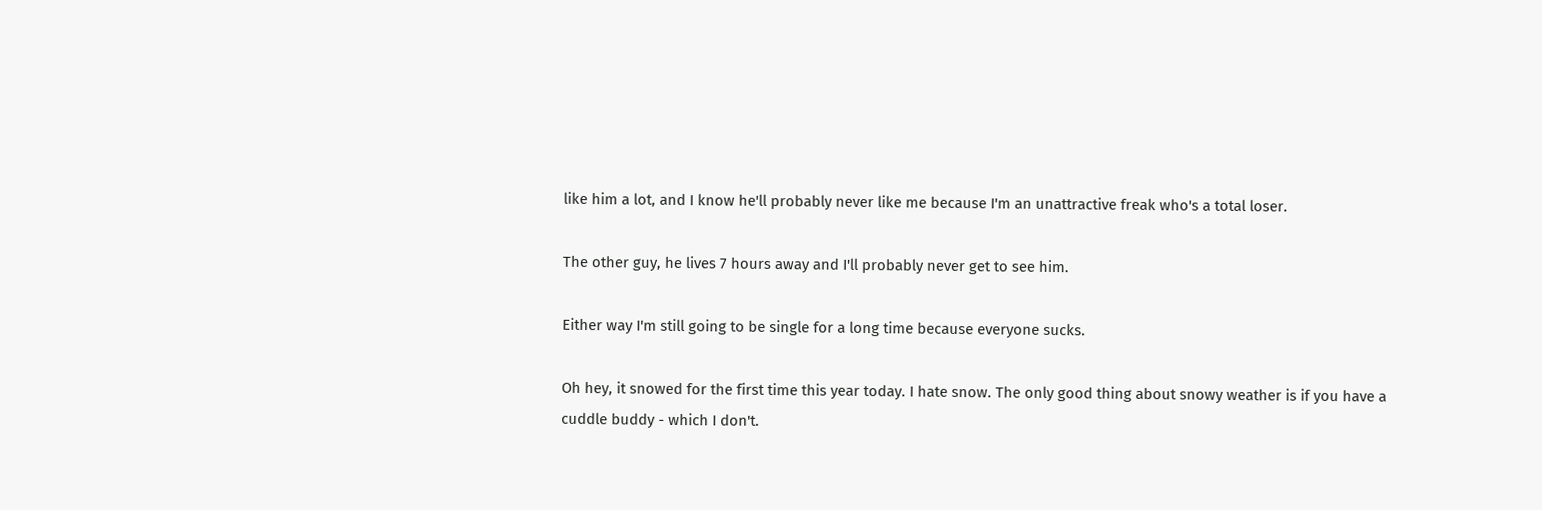like him a lot, and I know he'll probably never like me because I'm an unattractive freak who's a total loser.

The other guy, he lives 7 hours away and I'll probably never get to see him.

Either way I'm still going to be single for a long time because everyone sucks.

Oh hey, it snowed for the first time this year today. I hate snow. The only good thing about snowy weather is if you have a cuddle buddy - which I don't.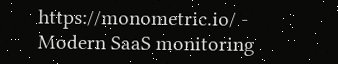https://monometric.io/ - Modern SaaS monitoring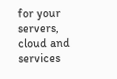for your servers, cloud and services